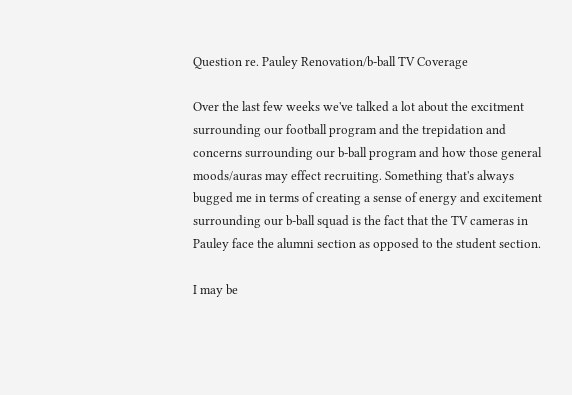Question re. Pauley Renovation/b-ball TV Coverage

Over the last few weeks we've talked a lot about the excitment surrounding our football program and the trepidation and concerns surrounding our b-ball program and how those general moods/auras may effect recruiting. Something that's always bugged me in terms of creating a sense of energy and excitement surrounding our b-ball squad is the fact that the TV cameras in Pauley face the alumni section as opposed to the student section.

I may be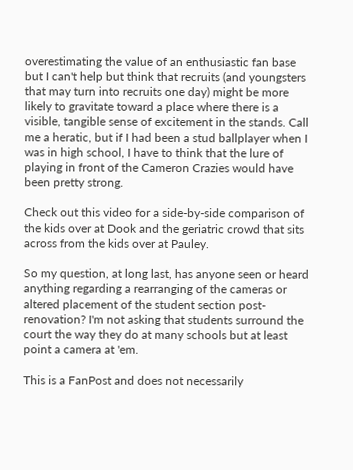overestimating the value of an enthusiastic fan base but I can't help but think that recruits (and youngsters that may turn into recruits one day) might be more likely to gravitate toward a place where there is a visible, tangible sense of excitement in the stands. Call me a heratic, but if I had been a stud ballplayer when I was in high school, I have to think that the lure of playing in front of the Cameron Crazies would have been pretty strong.

Check out this video for a side-by-side comparison of the kids over at Dook and the geriatric crowd that sits across from the kids over at Pauley.

So my question, at long last, has anyone seen or heard anything regarding a rearranging of the cameras or altered placement of the student section post-renovation? I'm not asking that students surround the court the way they do at many schools but at least point a camera at 'em.

This is a FanPost and does not necessarily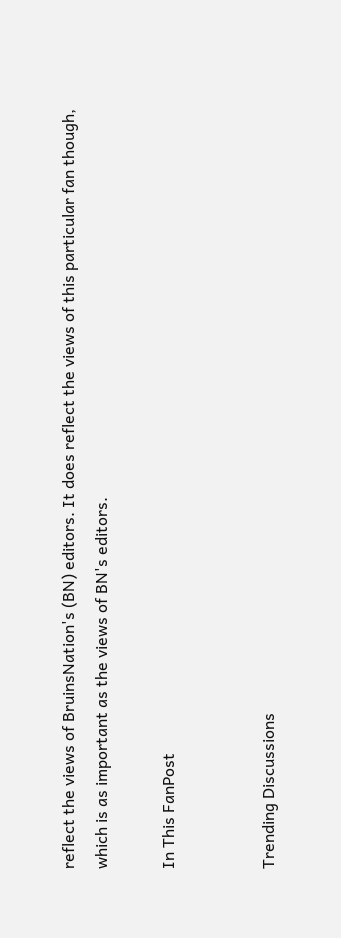reflect the views of BruinsNation's (BN) editors. It does reflect the views of this particular fan though, which is as important as the views of BN's editors.

In This FanPost


Trending Discussions